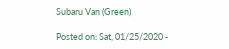Subaru Van (Green)

Posted on: Sat, 01/25/2020 -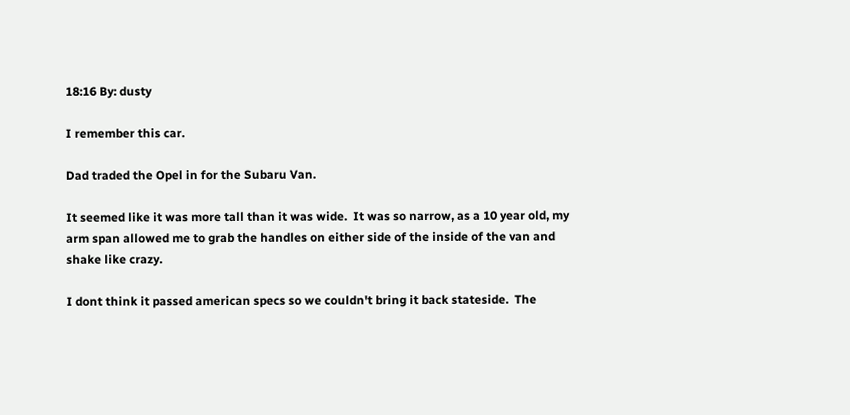18:16 By: dusty

I remember this car.

Dad traded the Opel in for the Subaru Van.

It seemed like it was more tall than it was wide.  It was so narrow, as a 10 year old, my arm span allowed me to grab the handles on either side of the inside of the van and shake like crazy.

I dont think it passed american specs so we couldn't bring it back stateside.  The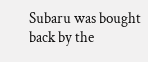Subaru was bought back by the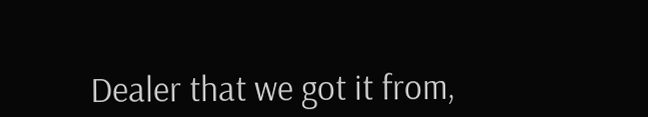Dealer that we got it from,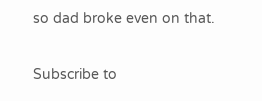so dad broke even on that.

Subscribe to